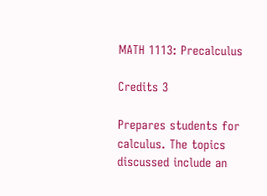MATH 1113: Precalculus

Credits 3

Prepares students for calculus. The topics discussed include an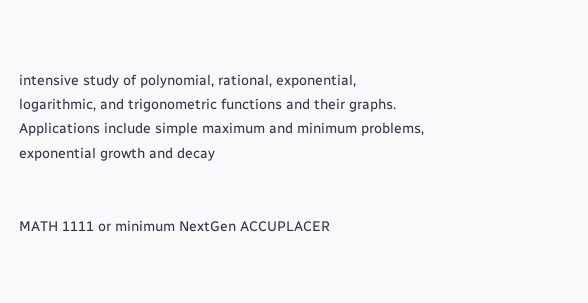intensive study of polynomial, rational, exponential, logarithmic, and trigonometric functions and their graphs. Applications include simple maximum and minimum problems, exponential growth and decay


MATH 1111 or minimum NextGen ACCUPLACER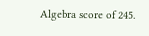Algebra score of 245.